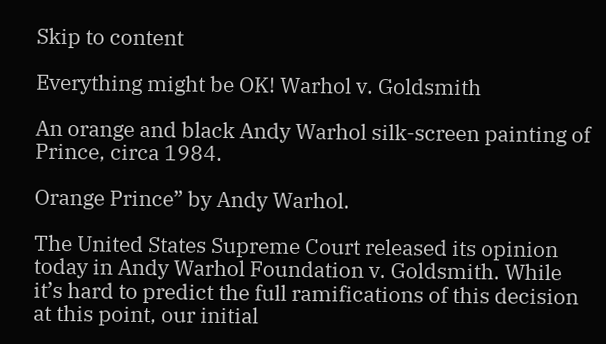Skip to content

Everything might be OK! Warhol v. Goldsmith

An orange and black Andy Warhol silk-screen painting of Prince, circa 1984.

Orange Prince” by Andy Warhol.

The United States Supreme Court released its opinion today in Andy Warhol Foundation v. Goldsmith. While it’s hard to predict the full ramifications of this decision at this point, our initial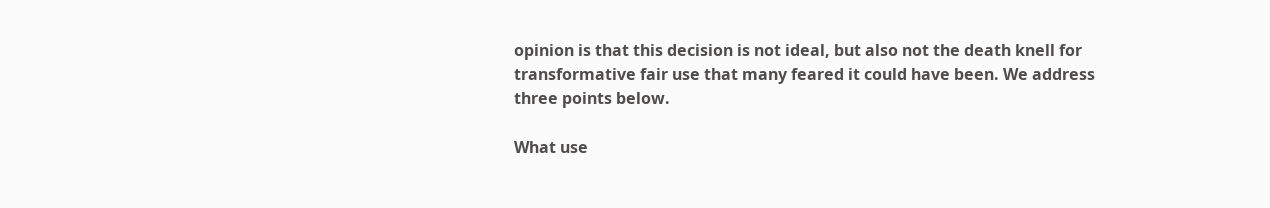opinion is that this decision is not ideal, but also not the death knell for transformative fair use that many feared it could have been. We address three points below.

What use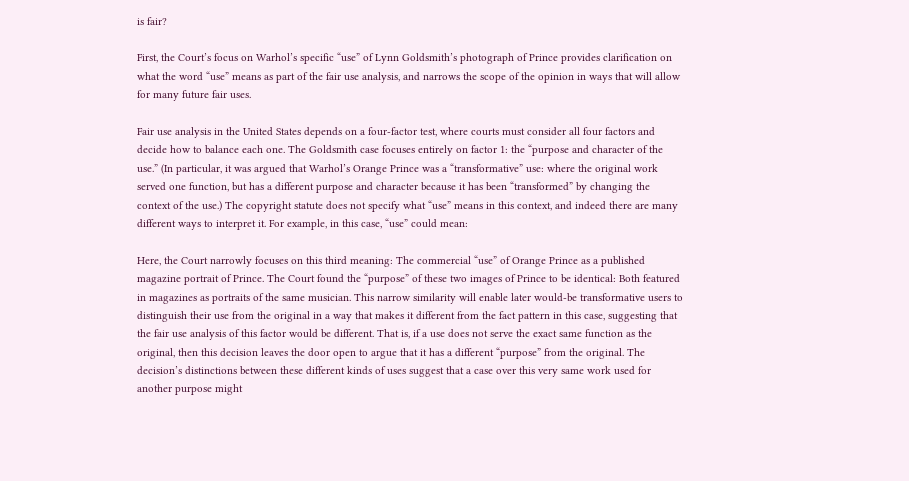is fair?

First, the Court’s focus on Warhol’s specific “use” of Lynn Goldsmith’s photograph of Prince provides clarification on what the word “use” means as part of the fair use analysis, and narrows the scope of the opinion in ways that will allow for many future fair uses.

Fair use analysis in the United States depends on a four-factor test, where courts must consider all four factors and decide how to balance each one. The Goldsmith case focuses entirely on factor 1: the “purpose and character of the use.” (In particular, it was argued that Warhol’s Orange Prince was a “transformative” use: where the original work served one function, but has a different purpose and character because it has been “transformed” by changing the context of the use.) The copyright statute does not specify what “use” means in this context, and indeed there are many different ways to interpret it. For example, in this case, “use” could mean:

Here, the Court narrowly focuses on this third meaning: The commercial “use” of Orange Prince as a published magazine portrait of Prince. The Court found the “purpose” of these two images of Prince to be identical: Both featured in magazines as portraits of the same musician. This narrow similarity will enable later would-be transformative users to distinguish their use from the original in a way that makes it different from the fact pattern in this case, suggesting that the fair use analysis of this factor would be different. That is, if a use does not serve the exact same function as the original, then this decision leaves the door open to argue that it has a different “purpose” from the original. The decision’s distinctions between these different kinds of uses suggest that a case over this very same work used for another purpose might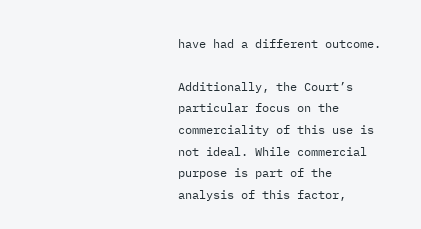have had a different outcome.

Additionally, the Court’s particular focus on the commerciality of this use is not ideal. While commercial purpose is part of the analysis of this factor,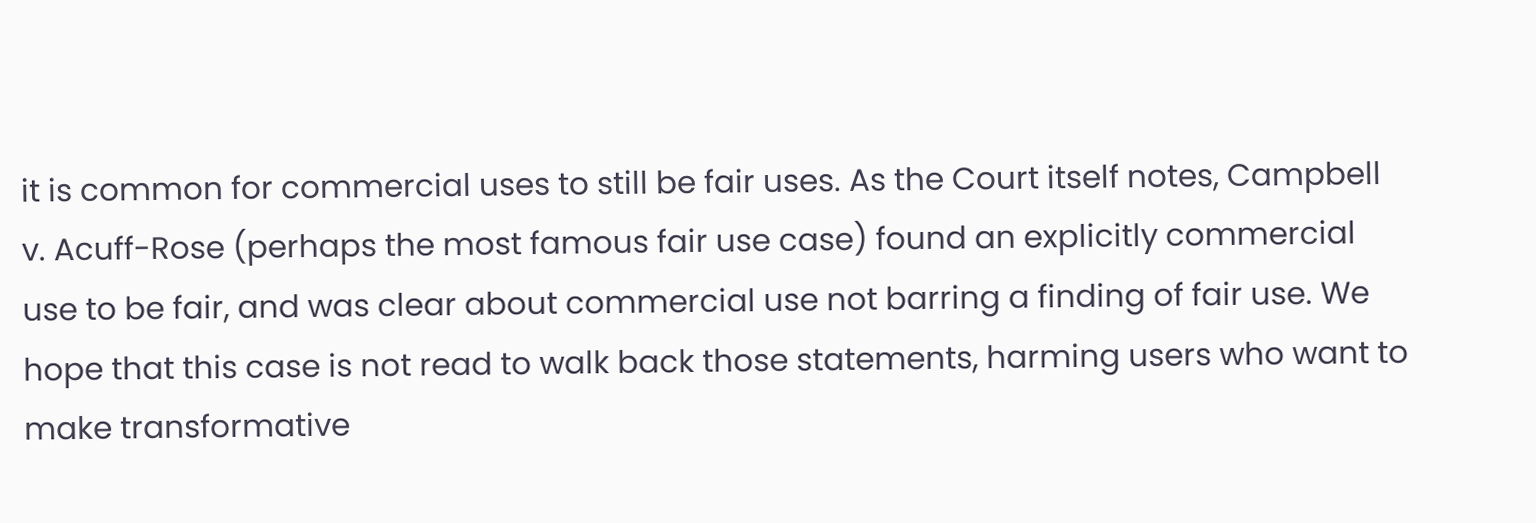it is common for commercial uses to still be fair uses. As the Court itself notes, Campbell v. Acuff-Rose (perhaps the most famous fair use case) found an explicitly commercial use to be fair, and was clear about commercial use not barring a finding of fair use. We hope that this case is not read to walk back those statements, harming users who want to make transformative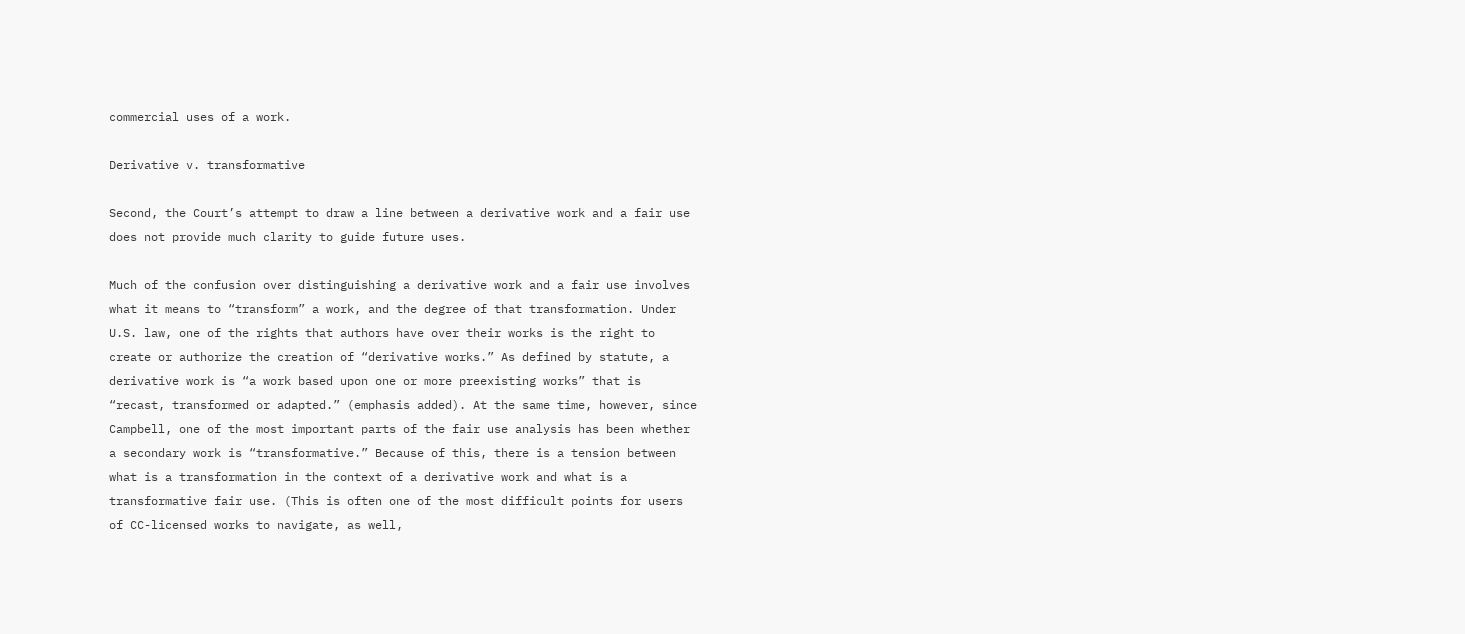commercial uses of a work.

Derivative v. transformative

Second, the Court’s attempt to draw a line between a derivative work and a fair use does not provide much clarity to guide future uses.

Much of the confusion over distinguishing a derivative work and a fair use involves what it means to “transform” a work, and the degree of that transformation. Under U.S. law, one of the rights that authors have over their works is the right to create or authorize the creation of “derivative works.” As defined by statute, a derivative work is “a work based upon one or more preexisting works” that is “recast, transformed or adapted.” (emphasis added). At the same time, however, since Campbell, one of the most important parts of the fair use analysis has been whether a secondary work is “transformative.” Because of this, there is a tension between what is a transformation in the context of a derivative work and what is a transformative fair use. (This is often one of the most difficult points for users of CC-licensed works to navigate, as well,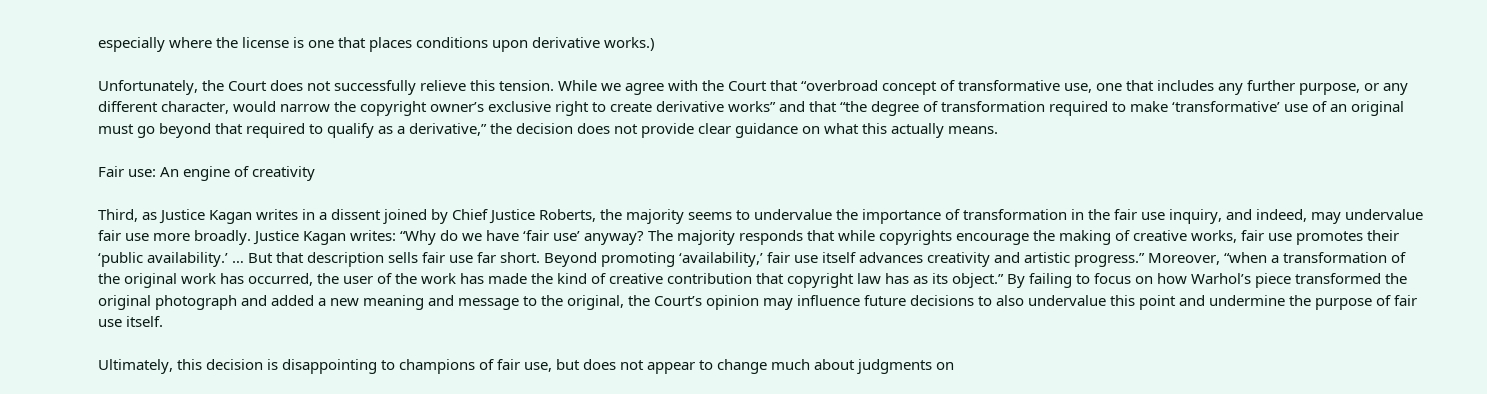especially where the license is one that places conditions upon derivative works.)

Unfortunately, the Court does not successfully relieve this tension. While we agree with the Court that “overbroad concept of transformative use, one that includes any further purpose, or any different character, would narrow the copyright owner’s exclusive right to create derivative works” and that “the degree of transformation required to make ‘transformative’ use of an original must go beyond that required to qualify as a derivative,” the decision does not provide clear guidance on what this actually means.

Fair use: An engine of creativity

Third, as Justice Kagan writes in a dissent joined by Chief Justice Roberts, the majority seems to undervalue the importance of transformation in the fair use inquiry, and indeed, may undervalue fair use more broadly. Justice Kagan writes: “Why do we have ‘fair use’ anyway? The majority responds that while copyrights encourage the making of creative works, fair use promotes their ‘public availability.’ … But that description sells fair use far short. Beyond promoting ‘availability,’ fair use itself advances creativity and artistic progress.” Moreover, “when a transformation of the original work has occurred, the user of the work has made the kind of creative contribution that copyright law has as its object.” By failing to focus on how Warhol’s piece transformed the original photograph and added a new meaning and message to the original, the Court’s opinion may influence future decisions to also undervalue this point and undermine the purpose of fair use itself.

Ultimately, this decision is disappointing to champions of fair use, but does not appear to change much about judgments on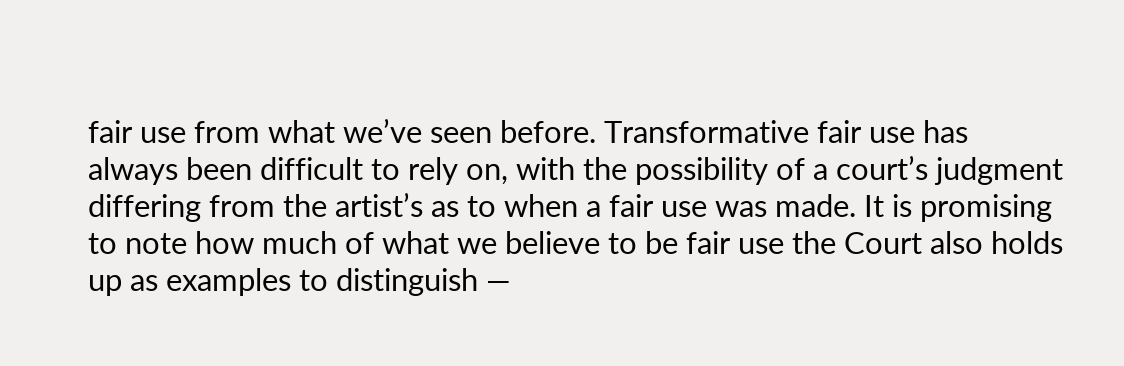fair use from what we’ve seen before. Transformative fair use has always been difficult to rely on, with the possibility of a court’s judgment differing from the artist’s as to when a fair use was made. It is promising to note how much of what we believe to be fair use the Court also holds up as examples to distinguish —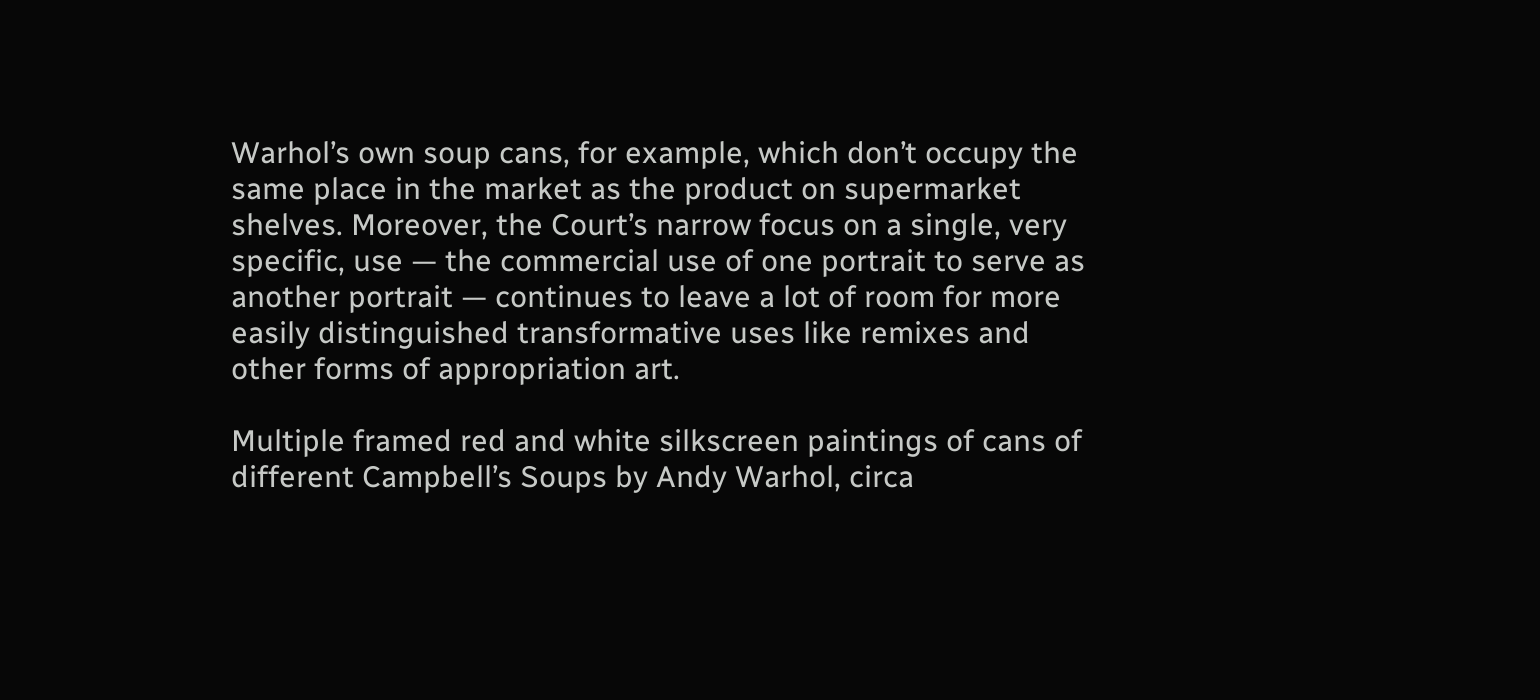Warhol’s own soup cans, for example, which don’t occupy the same place in the market as the product on supermarket shelves. Moreover, the Court’s narrow focus on a single, very specific, use — the commercial use of one portrait to serve as another portrait — continues to leave a lot of room for more easily distinguished transformative uses like remixes and other forms of appropriation art.

Multiple framed red and white silkscreen paintings of cans of different Campbell’s Soups by Andy Warhol, circa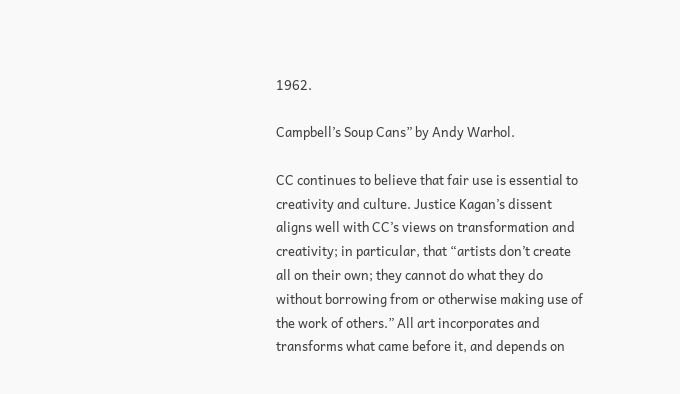1962.

Campbell’s Soup Cans” by Andy Warhol.

CC continues to believe that fair use is essential to creativity and culture. Justice Kagan’s dissent aligns well with CC’s views on transformation and creativity; in particular, that “artists don’t create all on their own; they cannot do what they do without borrowing from or otherwise making use of the work of others.” All art incorporates and transforms what came before it, and depends on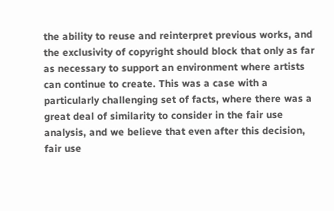the ability to reuse and reinterpret previous works, and the exclusivity of copyright should block that only as far as necessary to support an environment where artists can continue to create. This was a case with a particularly challenging set of facts, where there was a great deal of similarity to consider in the fair use analysis, and we believe that even after this decision, fair use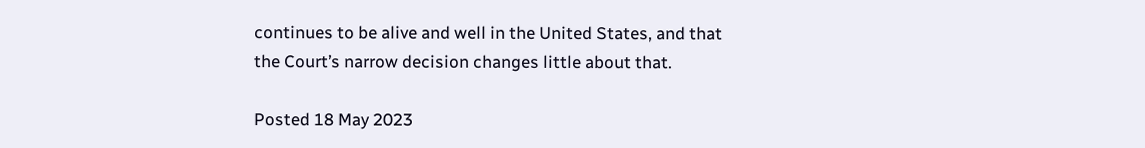continues to be alive and well in the United States, and that the Court’s narrow decision changes little about that.

Posted 18 May 2023